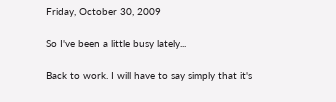Friday, October 30, 2009

So I've been a little busy lately...

Back to work. I will have to say simply that it's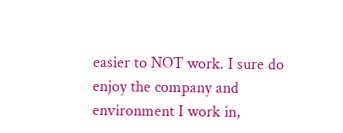easier to NOT work. I sure do enjoy the company and environment I work in,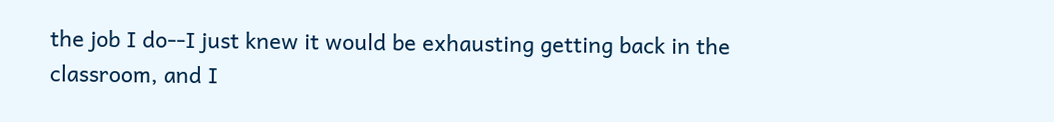the job I do--I just knew it would be exhausting getting back in the classroom, and I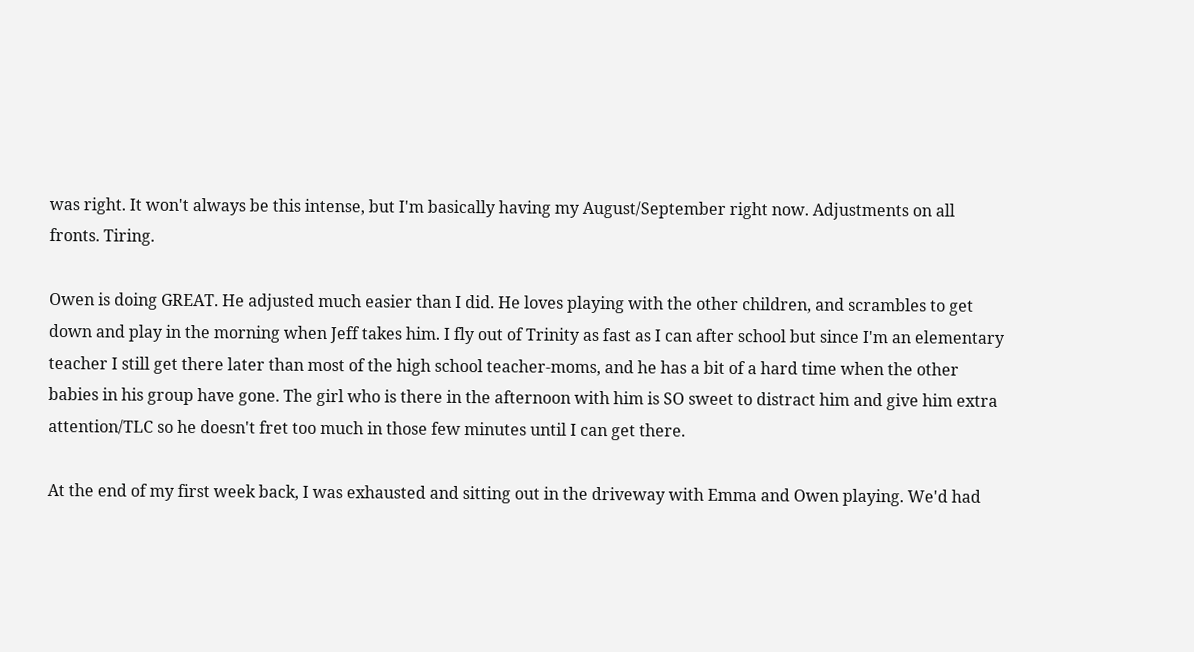was right. It won't always be this intense, but I'm basically having my August/September right now. Adjustments on all fronts. Tiring.

Owen is doing GREAT. He adjusted much easier than I did. He loves playing with the other children, and scrambles to get down and play in the morning when Jeff takes him. I fly out of Trinity as fast as I can after school but since I'm an elementary teacher I still get there later than most of the high school teacher-moms, and he has a bit of a hard time when the other babies in his group have gone. The girl who is there in the afternoon with him is SO sweet to distract him and give him extra attention/TLC so he doesn't fret too much in those few minutes until I can get there.

At the end of my first week back, I was exhausted and sitting out in the driveway with Emma and Owen playing. We'd had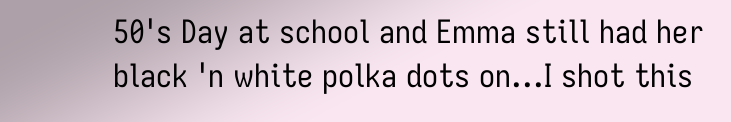50's Day at school and Emma still had her black 'n white polka dots on...I shot this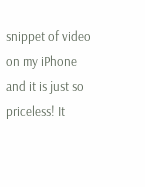snippet of video on my iPhone and it is just so priceless! It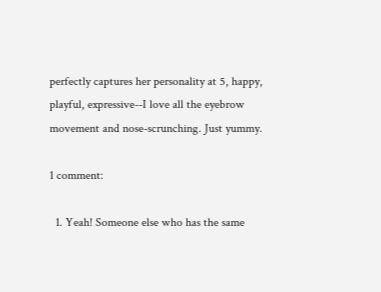perfectly captures her personality at 5, happy, playful, expressive--I love all the eyebrow movement and nose-scrunching. Just yummy.

1 comment:

  1. Yeah! Someone else who has the same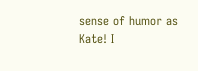sense of humor as Kate! I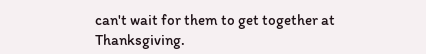can't wait for them to get together at Thanksgiving.